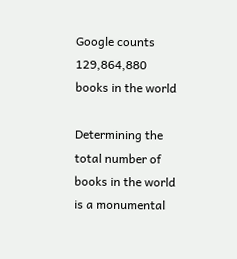Google counts 129,864,880 books in the world

Determining the total number of books in the world is a monumental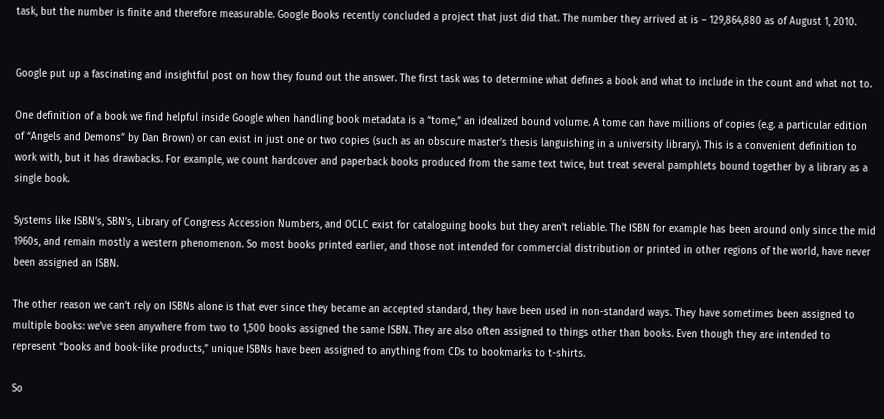task, but the number is finite and therefore measurable. Google Books recently concluded a project that just did that. The number they arrived at is – 129,864,880 as of August 1, 2010.


Google put up a fascinating and insightful post on how they found out the answer. The first task was to determine what defines a book and what to include in the count and what not to.

One definition of a book we find helpful inside Google when handling book metadata is a “tome,” an idealized bound volume. A tome can have millions of copies (e.g. a particular edition of “Angels and Demons” by Dan Brown) or can exist in just one or two copies (such as an obscure master’s thesis languishing in a university library). This is a convenient definition to work with, but it has drawbacks. For example, we count hardcover and paperback books produced from the same text twice, but treat several pamphlets bound together by a library as a single book.

Systems like ISBN’s, SBN’s, Library of Congress Accession Numbers, and OCLC exist for cataloguing books but they aren’t reliable. The ISBN for example has been around only since the mid 1960s, and remain mostly a western phenomenon. So most books printed earlier, and those not intended for commercial distribution or printed in other regions of the world, have never been assigned an ISBN.

The other reason we can’t rely on ISBNs alone is that ever since they became an accepted standard, they have been used in non-standard ways. They have sometimes been assigned to multiple books: we’ve seen anywhere from two to 1,500 books assigned the same ISBN. They are also often assigned to things other than books. Even though they are intended to represent “books and book-like products,” unique ISBNs have been assigned to anything from CDs to bookmarks to t-shirts.

So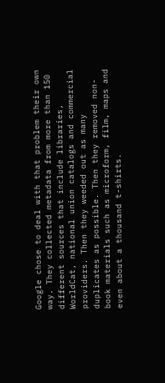Google chose to deal with that problem their own way. They collected metadata from more than 150 different sources that include libraries, WorldCat, national union catalogs and commercial providers. Then they weeded out as many duplicates as possible. Then they removed non-book materials such as microform, film, maps and even about a thousand t-shirts.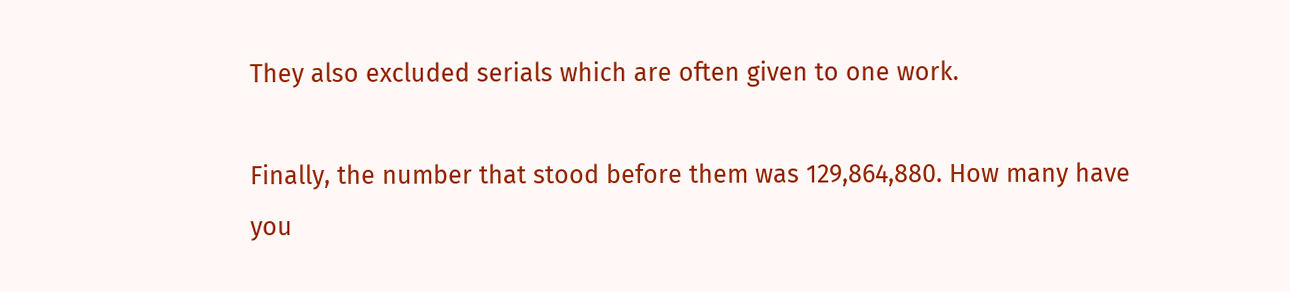They also excluded serials which are often given to one work.

Finally, the number that stood before them was 129,864,880. How many have you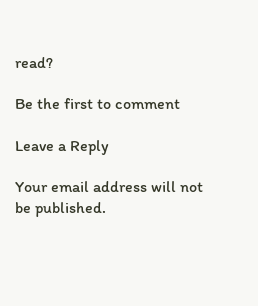read?

Be the first to comment

Leave a Reply

Your email address will not be published.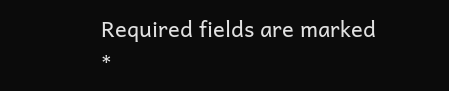Required fields are marked *